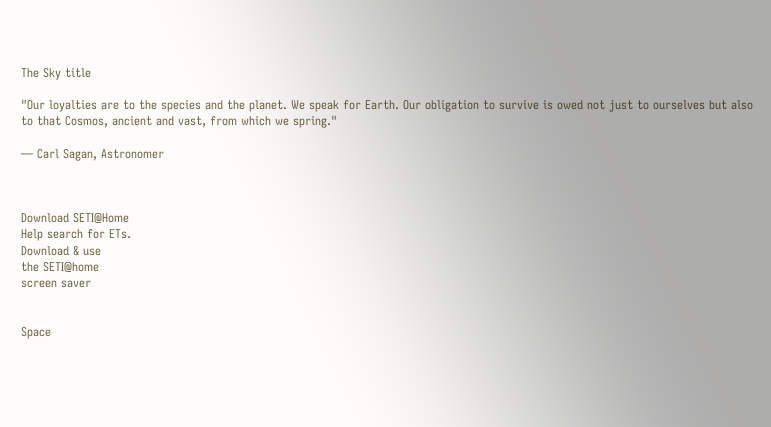The Sky title

"Our loyalties are to the species and the planet. We speak for Earth. Our obligation to survive is owed not just to ourselves but also to that Cosmos, ancient and vast, from which we spring."

— Carl Sagan, Astronomer



Download SETI@Home
Help search for ETs.
Download & use
the SETI@home
screen saver


Space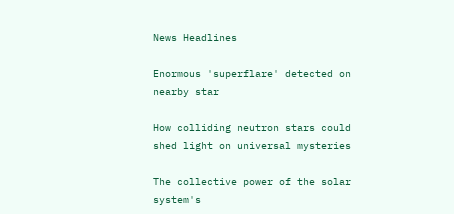News Headlines

Enormous 'superflare' detected on nearby star

How colliding neutron stars could shed light on universal mysteries

The collective power of the solar system's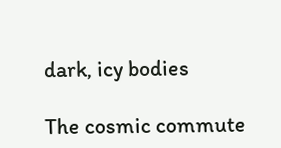dark, icy bodies

The cosmic commute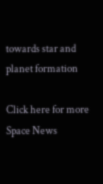towards star and planet formation

Click here for more Space News